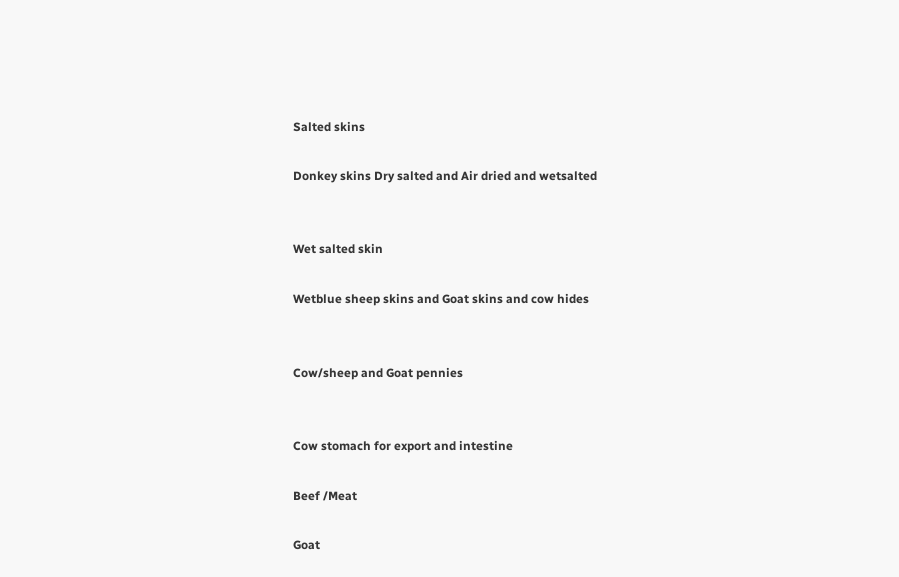Salted skins

Donkey skins Dry salted and Air dried and wetsalted


Wet salted skin

Wetblue sheep skins and Goat skins and cow hides


Cow/sheep and Goat pennies


Cow stomach for export and intestine

Beef /Meat

Goat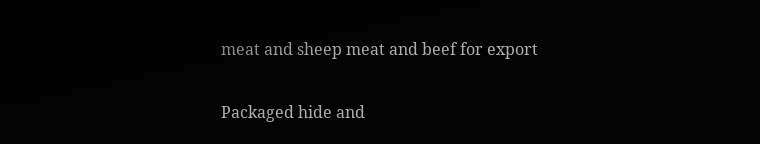meat and sheep meat and beef for export

Packaged hide and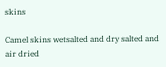skins

Camel skins wetsalted and dry salted and air dried